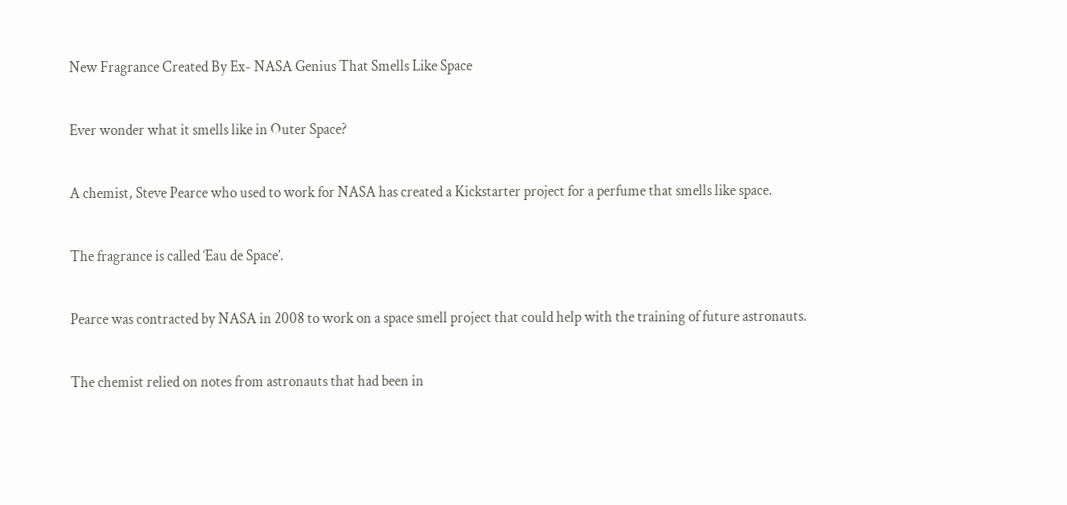New Fragrance Created By Ex- NASA Genius That Smells Like Space

Ever wonder what it smells like in Outer Space?

A chemist, Steve Pearce who used to work for NASA has created a Kickstarter project for a perfume that smells like space.

The fragrance is called ‘Eau de Space’.

Pearce was contracted by NASA in 2008 to work on a space smell project that could help with the training of future astronauts.

The chemist relied on notes from astronauts that had been in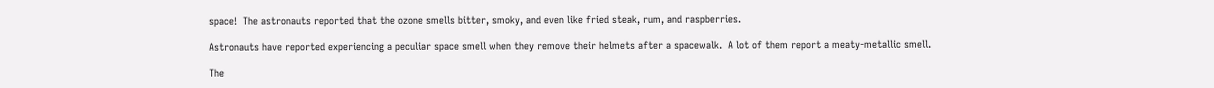space!  The astronauts reported that the ozone smells bitter, smoky, and even like fried steak, rum, and raspberries.

Astronauts have reported experiencing a peculiar space smell when they remove their helmets after a spacewalk.  A lot of them report a meaty-metallic smell.

The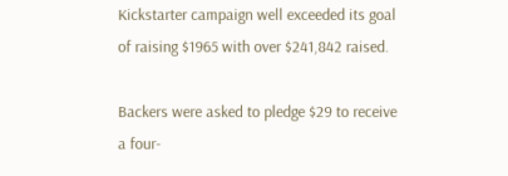Kickstarter campaign well exceeded its goal of raising $1965 with over $241,842 raised.

Backers were asked to pledge $29 to receive a four-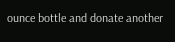ounce bottle and donate another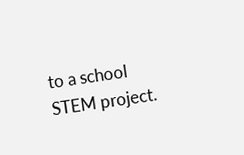to a school STEM project.